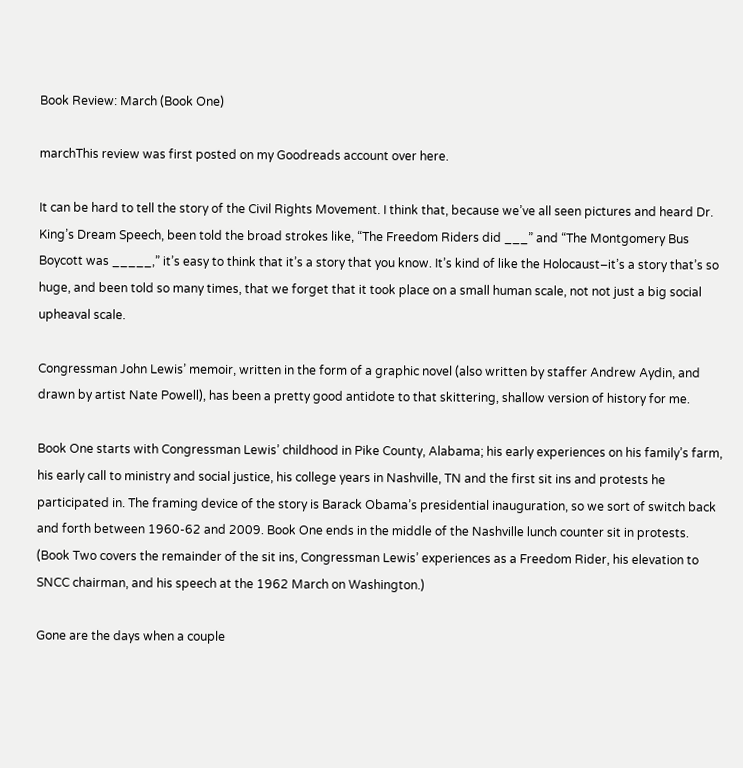Book Review: March (Book One)

marchThis review was first posted on my Goodreads account over here.

It can be hard to tell the story of the Civil Rights Movement. I think that, because we’ve all seen pictures and heard Dr. King’s Dream Speech, been told the broad strokes like, “The Freedom Riders did ___” and “The Montgomery Bus Boycott was _____,” it’s easy to think that it’s a story that you know. It’s kind of like the Holocaust–it’s a story that’s so huge, and been told so many times, that we forget that it took place on a small human scale, not not just a big social upheaval scale.

Congressman John Lewis’ memoir, written in the form of a graphic novel (also written by staffer Andrew Aydin, and drawn by artist Nate Powell), has been a pretty good antidote to that skittering, shallow version of history for me.

Book One starts with Congressman Lewis’ childhood in Pike County, Alabama; his early experiences on his family’s farm, his early call to ministry and social justice, his college years in Nashville, TN and the first sit ins and protests he participated in. The framing device of the story is Barack Obama’s presidential inauguration, so we sort of switch back and forth between 1960-62 and 2009. Book One ends in the middle of the Nashville lunch counter sit in protests. (Book Two covers the remainder of the sit ins, Congressman Lewis’ experiences as a Freedom Rider, his elevation to SNCC chairman, and his speech at the 1962 March on Washington.)

Gone are the days when a couple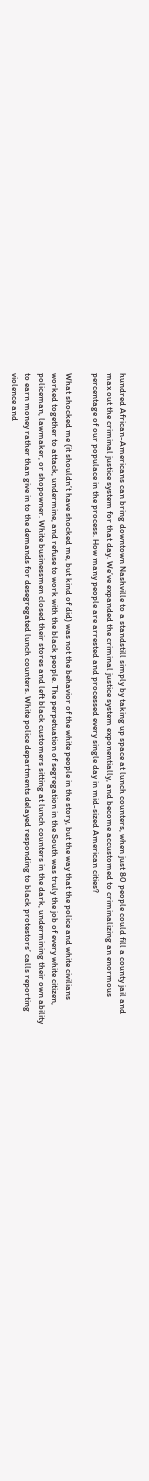hundred African-Americans can bring downtown Nashville to a standstill simply by taking up space at lunch counters, when just 80 people could fill a county jail and max out the criminal justice system for that day. We’ve expanded the criminal justice system exponentially, and become accustomed to criminalizing an enormous percentage of our populace in the process. How many people are arrested and processed every single day in mid-sized American cities?

What shocked me (it shouldn’t have shocked me, but kind of did) was not the behavior of the white people in the story, but the way that the police and white civilians worked together to attack, undermine, and refuse to work with the black people. The perpetuation of segregation in the South was truly the job of every white citizen, policeman, lawmaker, or shopowner. White businessmen closed their stores and left black customers sitting at lunch counters in the dark, undermining their own ability to earn money rather than give in to the demands for desegregated lunch counters. White police departments delayed responding to black protestors’ calls reporting violence and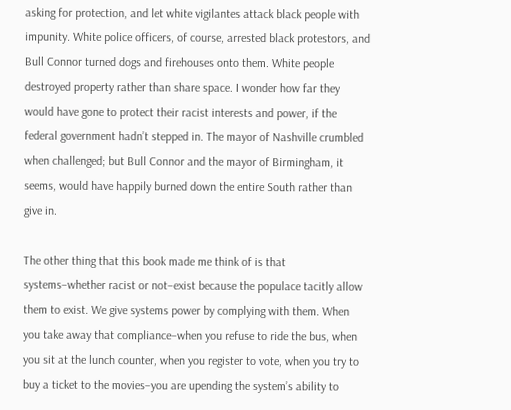asking for protection, and let white vigilantes attack black people with impunity. White police officers, of course, arrested black protestors, and Bull Connor turned dogs and firehouses onto them. White people destroyed property rather than share space. I wonder how far they would have gone to protect their racist interests and power, if the federal government hadn’t stepped in. The mayor of Nashville crumbled when challenged; but Bull Connor and the mayor of Birmingham, it seems, would have happily burned down the entire South rather than give in.

The other thing that this book made me think of is that systems–whether racist or not–exist because the populace tacitly allow them to exist. We give systems power by complying with them. When you take away that compliance–when you refuse to ride the bus, when you sit at the lunch counter, when you register to vote, when you try to buy a ticket to the movies–you are upending the system’s ability to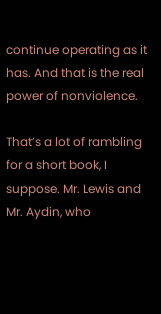continue operating as it has. And that is the real power of nonviolence.

That’s a lot of rambling for a short book, I suppose. Mr. Lewis and Mr. Aydin, who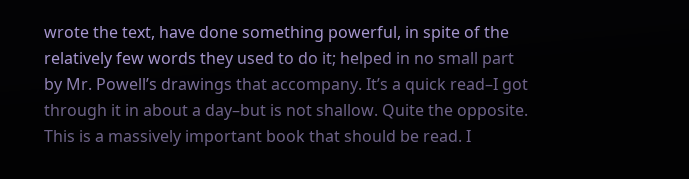wrote the text, have done something powerful, in spite of the relatively few words they used to do it; helped in no small part by Mr. Powell’s drawings that accompany. It’s a quick read–I got through it in about a day–but is not shallow. Quite the opposite. This is a massively important book that should be read. I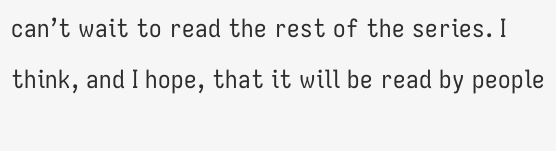can’t wait to read the rest of the series. I think, and I hope, that it will be read by people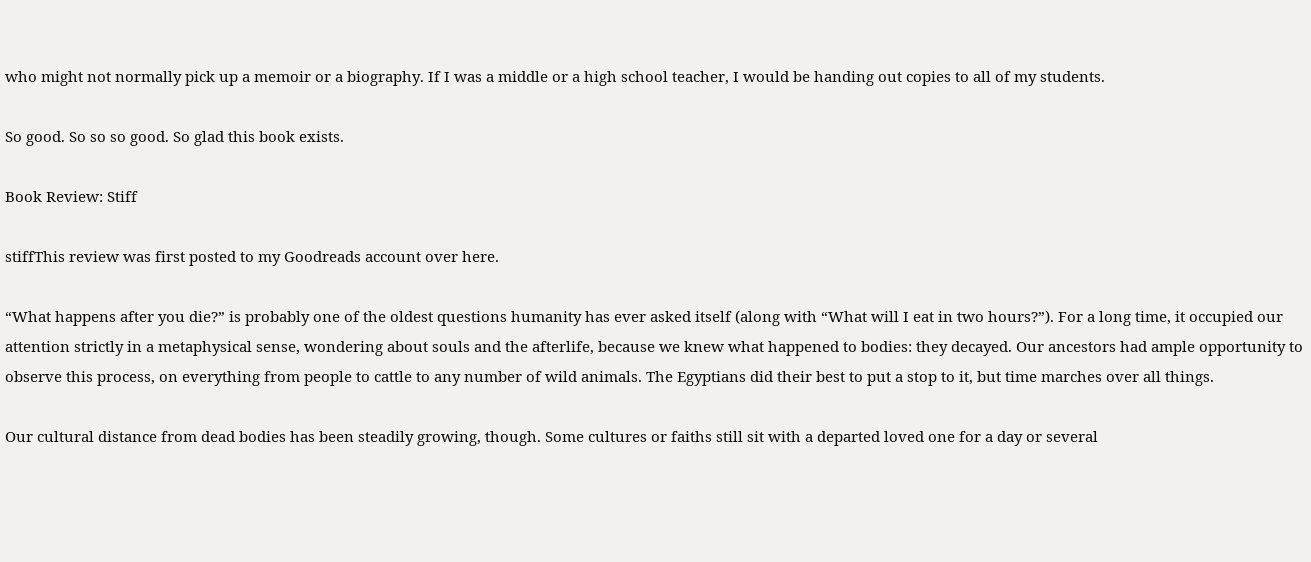who might not normally pick up a memoir or a biography. If I was a middle or a high school teacher, I would be handing out copies to all of my students.

So good. So so so good. So glad this book exists.

Book Review: Stiff

stiffThis review was first posted to my Goodreads account over here.

“What happens after you die?” is probably one of the oldest questions humanity has ever asked itself (along with “What will I eat in two hours?”). For a long time, it occupied our attention strictly in a metaphysical sense, wondering about souls and the afterlife, because we knew what happened to bodies: they decayed. Our ancestors had ample opportunity to observe this process, on everything from people to cattle to any number of wild animals. The Egyptians did their best to put a stop to it, but time marches over all things.

Our cultural distance from dead bodies has been steadily growing, though. Some cultures or faiths still sit with a departed loved one for a day or several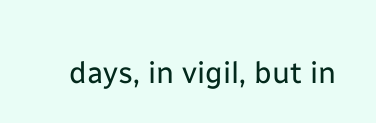days, in vigil, but in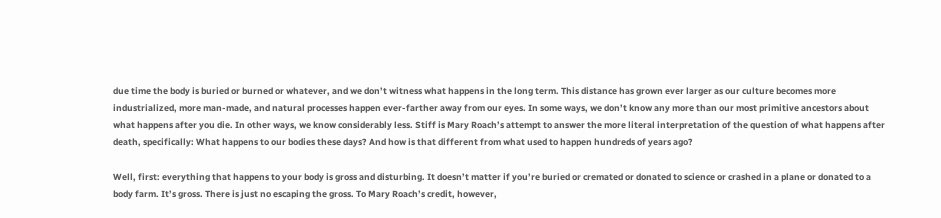due time the body is buried or burned or whatever, and we don’t witness what happens in the long term. This distance has grown ever larger as our culture becomes more industrialized, more man-made, and natural processes happen ever-farther away from our eyes. In some ways, we don’t know any more than our most primitive ancestors about what happens after you die. In other ways, we know considerably less. Stiff is Mary Roach’s attempt to answer the more literal interpretation of the question of what happens after death, specifically: What happens to our bodies these days? And how is that different from what used to happen hundreds of years ago?

Well, first: everything that happens to your body is gross and disturbing. It doesn’t matter if you’re buried or cremated or donated to science or crashed in a plane or donated to a body farm. It’s gross. There is just no escaping the gross. To Mary Roach’s credit, however,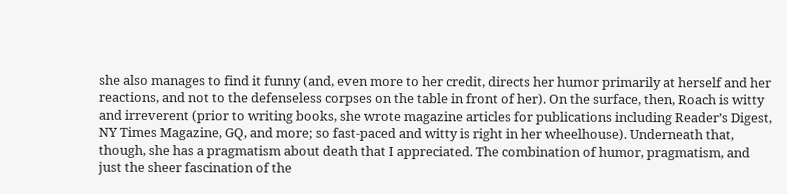she also manages to find it funny (and, even more to her credit, directs her humor primarily at herself and her reactions, and not to the defenseless corpses on the table in front of her). On the surface, then, Roach is witty and irreverent (prior to writing books, she wrote magazine articles for publications including Reader’s Digest, NY Times Magazine, GQ, and more; so fast-paced and witty is right in her wheelhouse). Underneath that, though, she has a pragmatism about death that I appreciated. The combination of humor, pragmatism, and just the sheer fascination of the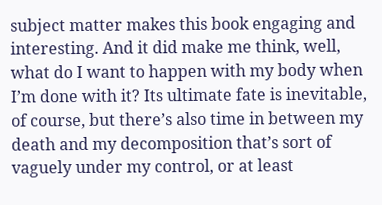subject matter makes this book engaging and interesting. And it did make me think, well, what do I want to happen with my body when I’m done with it? Its ultimate fate is inevitable, of course, but there’s also time in between my death and my decomposition that’s sort of vaguely under my control, or at least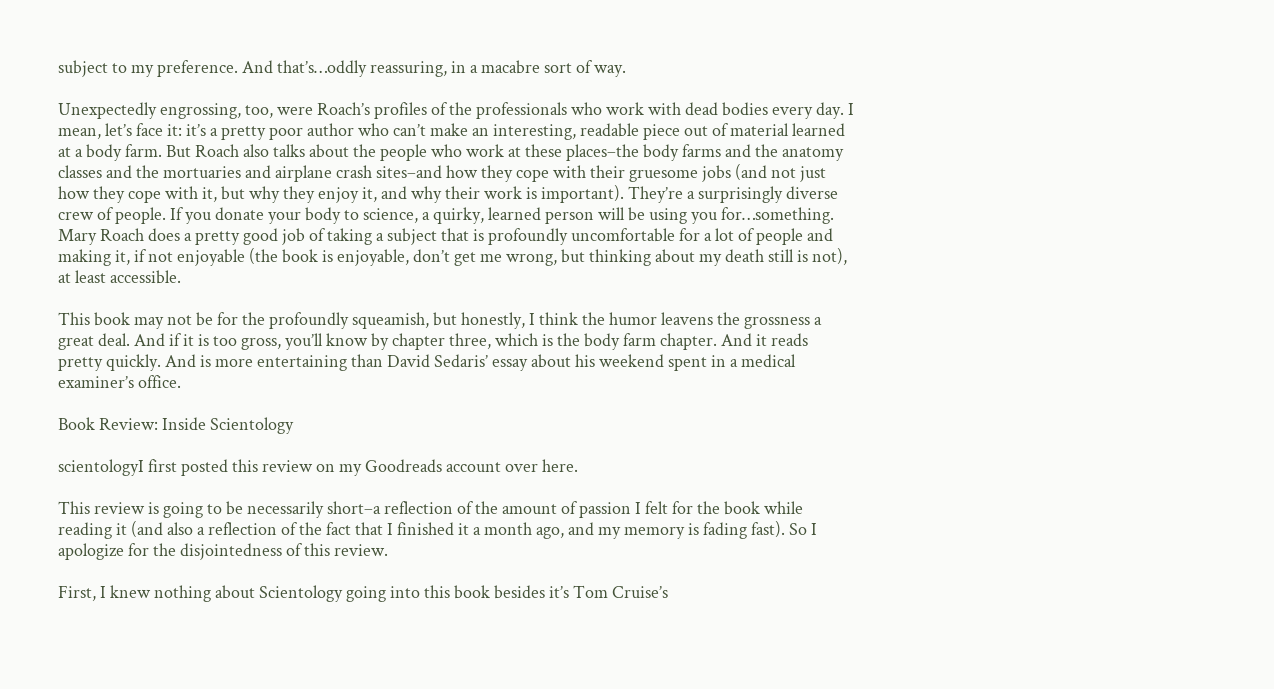subject to my preference. And that’s…oddly reassuring, in a macabre sort of way.

Unexpectedly engrossing, too, were Roach’s profiles of the professionals who work with dead bodies every day. I mean, let’s face it: it’s a pretty poor author who can’t make an interesting, readable piece out of material learned at a body farm. But Roach also talks about the people who work at these places–the body farms and the anatomy classes and the mortuaries and airplane crash sites–and how they cope with their gruesome jobs (and not just how they cope with it, but why they enjoy it, and why their work is important). They’re a surprisingly diverse crew of people. If you donate your body to science, a quirky, learned person will be using you for…something. Mary Roach does a pretty good job of taking a subject that is profoundly uncomfortable for a lot of people and making it, if not enjoyable (the book is enjoyable, don’t get me wrong, but thinking about my death still is not), at least accessible.

This book may not be for the profoundly squeamish, but honestly, I think the humor leavens the grossness a great deal. And if it is too gross, you’ll know by chapter three, which is the body farm chapter. And it reads pretty quickly. And is more entertaining than David Sedaris’ essay about his weekend spent in a medical examiner’s office.

Book Review: Inside Scientology

scientologyI first posted this review on my Goodreads account over here.

This review is going to be necessarily short–a reflection of the amount of passion I felt for the book while reading it (and also a reflection of the fact that I finished it a month ago, and my memory is fading fast). So I apologize for the disjointedness of this review.

First, I knew nothing about Scientology going into this book besides it’s Tom Cruise’s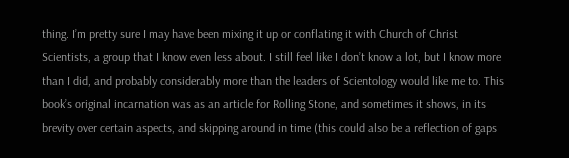thing. I’m pretty sure I may have been mixing it up or conflating it with Church of Christ Scientists, a group that I know even less about. I still feel like I don’t know a lot, but I know more than I did, and probably considerably more than the leaders of Scientology would like me to. This book’s original incarnation was as an article for Rolling Stone, and sometimes it shows, in its brevity over certain aspects, and skipping around in time (this could also be a reflection of gaps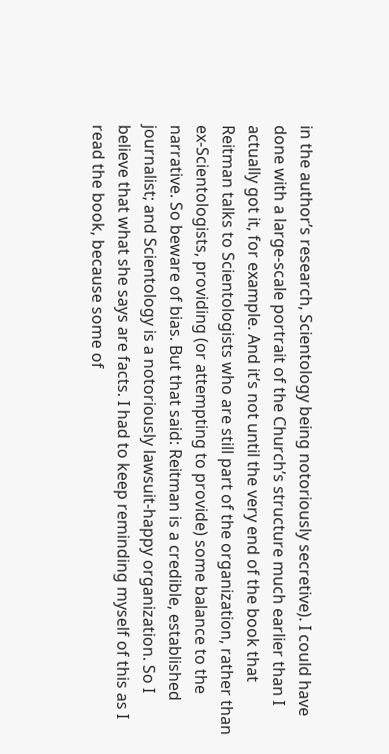in the author’s research, Scientology being notoriously secretive). I could have done with a large-scale portrait of the Church’s structure much earlier than I actually got it, for example. And it’s not until the very end of the book that Reitman talks to Scientologists who are still part of the organization, rather than ex-Scientologists, providing (or attempting to provide) some balance to the narrative. So beware of bias. But that said: Reitman is a credible, established journalist; and Scientology is a notoriously lawsuit-happy organization. So I believe that what she says are facts. I had to keep reminding myself of this as I read the book, because some of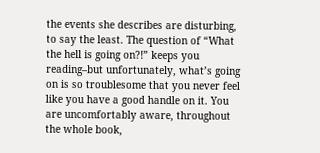the events she describes are disturbing, to say the least. The question of “What the hell is going on?!” keeps you reading–but unfortunately, what’s going on is so troublesome that you never feel like you have a good handle on it. You are uncomfortably aware, throughout the whole book,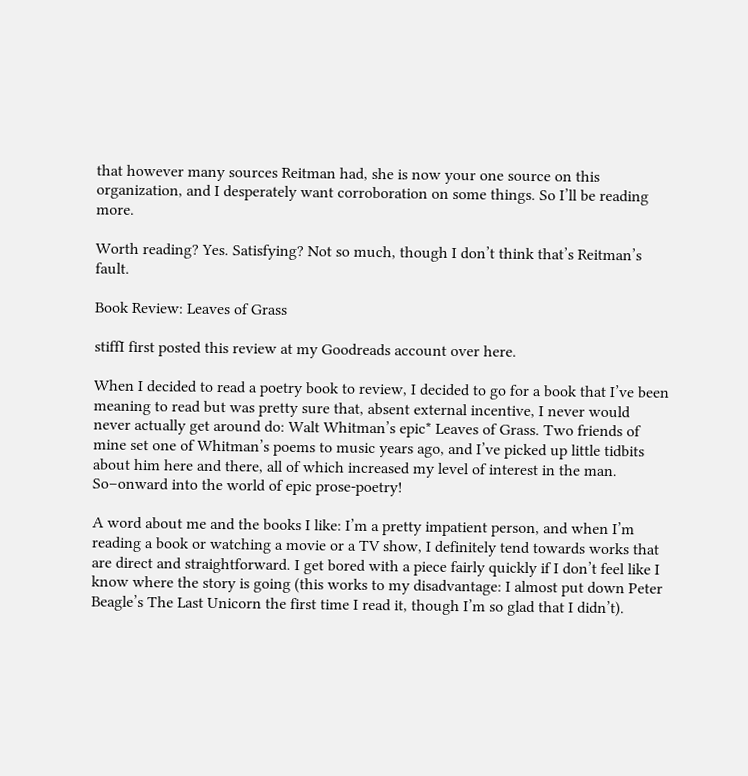that however many sources Reitman had, she is now your one source on this organization, and I desperately want corroboration on some things. So I’ll be reading more.

Worth reading? Yes. Satisfying? Not so much, though I don’t think that’s Reitman’s fault.

Book Review: Leaves of Grass

stiffI first posted this review at my Goodreads account over here.

When I decided to read a poetry book to review, I decided to go for a book that I’ve been meaning to read but was pretty sure that, absent external incentive, I never would never actually get around do: Walt Whitman’s epic* Leaves of Grass. Two friends of mine set one of Whitman’s poems to music years ago, and I’ve picked up little tidbits about him here and there, all of which increased my level of interest in the man. So–onward into the world of epic prose-poetry!

A word about me and the books I like: I’m a pretty impatient person, and when I’m reading a book or watching a movie or a TV show, I definitely tend towards works that are direct and straightforward. I get bored with a piece fairly quickly if I don’t feel like I know where the story is going (this works to my disadvantage: I almost put down Peter Beagle’s The Last Unicorn the first time I read it, though I’m so glad that I didn’t).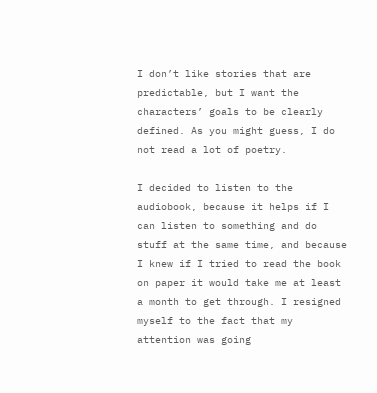I don’t like stories that are predictable, but I want the characters’ goals to be clearly defined. As you might guess, I do not read a lot of poetry.

I decided to listen to the audiobook, because it helps if I can listen to something and do stuff at the same time, and because I knew if I tried to read the book on paper it would take me at least a month to get through. I resigned myself to the fact that my attention was going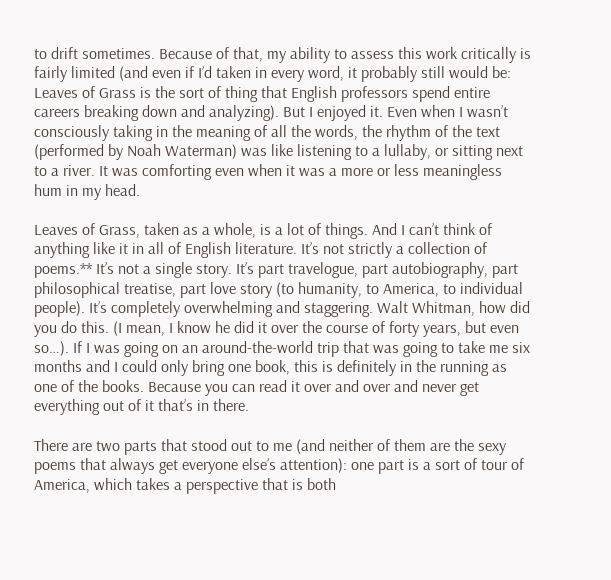to drift sometimes. Because of that, my ability to assess this work critically is fairly limited (and even if I’d taken in every word, it probably still would be: Leaves of Grass is the sort of thing that English professors spend entire careers breaking down and analyzing). But I enjoyed it. Even when I wasn’t consciously taking in the meaning of all the words, the rhythm of the text (performed by Noah Waterman) was like listening to a lullaby, or sitting next to a river. It was comforting even when it was a more or less meaningless hum in my head.

Leaves of Grass, taken as a whole, is a lot of things. And I can’t think of anything like it in all of English literature. It’s not strictly a collection of poems.** It’s not a single story. It’s part travelogue, part autobiography, part philosophical treatise, part love story (to humanity, to America, to individual people). It’s completely overwhelming and staggering. Walt Whitman, how did you do this. (I mean, I know he did it over the course of forty years, but even so…). If I was going on an around-the-world trip that was going to take me six months and I could only bring one book, this is definitely in the running as one of the books. Because you can read it over and over and never get everything out of it that’s in there.

There are two parts that stood out to me (and neither of them are the sexy poems that always get everyone else’s attention): one part is a sort of tour of America, which takes a perspective that is both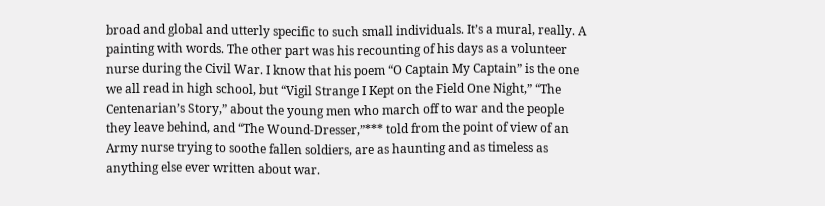broad and global and utterly specific to such small individuals. It’s a mural, really. A painting with words. The other part was his recounting of his days as a volunteer nurse during the Civil War. I know that his poem “O Captain My Captain” is the one we all read in high school, but “Vigil Strange I Kept on the Field One Night,” “The Centenarian’s Story,” about the young men who march off to war and the people they leave behind, and “The Wound-Dresser,”*** told from the point of view of an Army nurse trying to soothe fallen soldiers, are as haunting and as timeless as anything else ever written about war.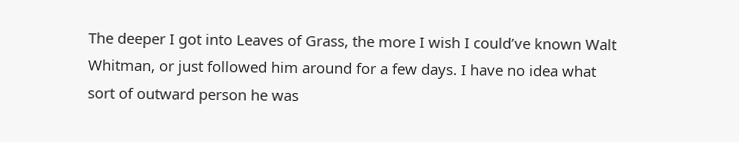The deeper I got into Leaves of Grass, the more I wish I could’ve known Walt Whitman, or just followed him around for a few days. I have no idea what sort of outward person he was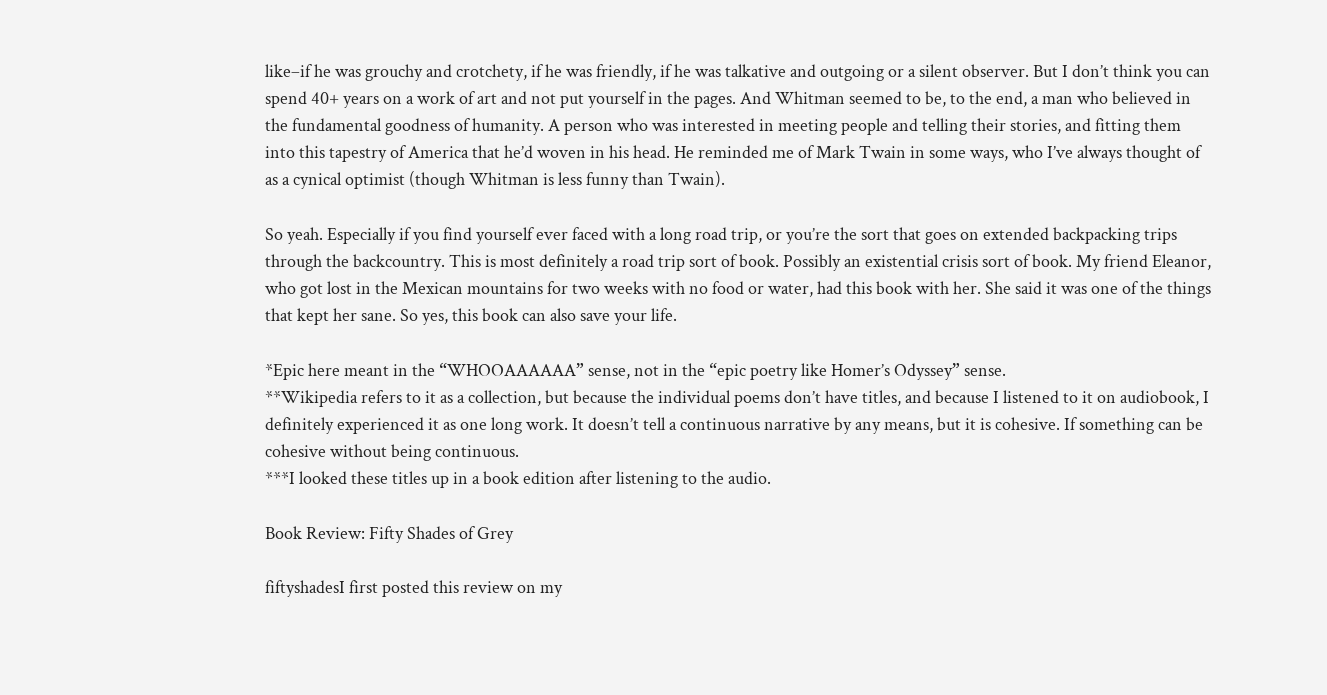like–if he was grouchy and crotchety, if he was friendly, if he was talkative and outgoing or a silent observer. But I don’t think you can spend 40+ years on a work of art and not put yourself in the pages. And Whitman seemed to be, to the end, a man who believed in the fundamental goodness of humanity. A person who was interested in meeting people and telling their stories, and fitting them into this tapestry of America that he’d woven in his head. He reminded me of Mark Twain in some ways, who I’ve always thought of as a cynical optimist (though Whitman is less funny than Twain).

So yeah. Especially if you find yourself ever faced with a long road trip, or you’re the sort that goes on extended backpacking trips through the backcountry. This is most definitely a road trip sort of book. Possibly an existential crisis sort of book. My friend Eleanor, who got lost in the Mexican mountains for two weeks with no food or water, had this book with her. She said it was one of the things that kept her sane. So yes, this book can also save your life.

*Epic here meant in the “WHOOAAAAAA” sense, not in the “epic poetry like Homer’s Odyssey” sense.
**Wikipedia refers to it as a collection, but because the individual poems don’t have titles, and because I listened to it on audiobook, I definitely experienced it as one long work. It doesn’t tell a continuous narrative by any means, but it is cohesive. If something can be cohesive without being continuous.
***I looked these titles up in a book edition after listening to the audio.

Book Review: Fifty Shades of Grey

fiftyshadesI first posted this review on my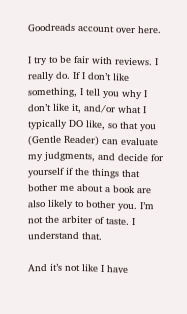Goodreads account over here.

I try to be fair with reviews. I really do. If I don’t like something, I tell you why I don’t like it, and/or what I typically DO like, so that you (Gentle Reader) can evaluate my judgments, and decide for yourself if the things that bother me about a book are also likely to bother you. I’m not the arbiter of taste. I understand that.

And it’s not like I have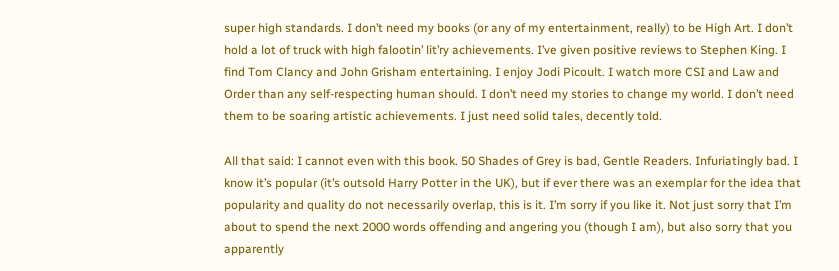super high standards. I don’t need my books (or any of my entertainment, really) to be High Art. I don’t hold a lot of truck with high falootin’ lit’ry achievements. I’ve given positive reviews to Stephen King. I find Tom Clancy and John Grisham entertaining. I enjoy Jodi Picoult. I watch more CSI and Law and Order than any self-respecting human should. I don’t need my stories to change my world. I don’t need them to be soaring artistic achievements. I just need solid tales, decently told.

All that said: I cannot even with this book. 50 Shades of Grey is bad, Gentle Readers. Infuriatingly bad. I know it’s popular (it’s outsold Harry Potter in the UK), but if ever there was an exemplar for the idea that popularity and quality do not necessarily overlap, this is it. I’m sorry if you like it. Not just sorry that I’m about to spend the next 2000 words offending and angering you (though I am), but also sorry that you apparently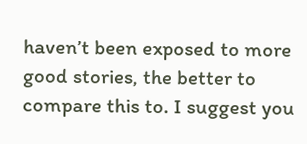haven’t been exposed to more good stories, the better to compare this to. I suggest you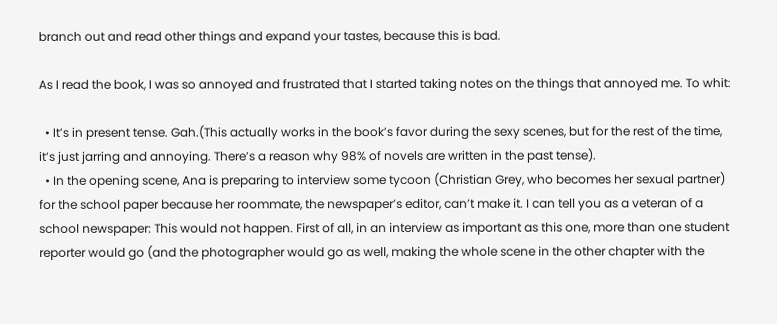branch out and read other things and expand your tastes, because this is bad.

As I read the book, I was so annoyed and frustrated that I started taking notes on the things that annoyed me. To whit:

  • It’s in present tense. Gah.(This actually works in the book’s favor during the sexy scenes, but for the rest of the time, it’s just jarring and annoying. There’s a reason why 98% of novels are written in the past tense).
  • In the opening scene, Ana is preparing to interview some tycoon (Christian Grey, who becomes her sexual partner) for the school paper because her roommate, the newspaper’s editor, can’t make it. I can tell you as a veteran of a school newspaper: This would not happen. First of all, in an interview as important as this one, more than one student reporter would go (and the photographer would go as well, making the whole scene in the other chapter with the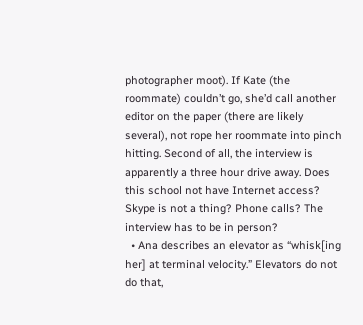photographer moot). If Kate (the roommate) couldn’t go, she’d call another editor on the paper (there are likely several), not rope her roommate into pinch hitting. Second of all, the interview is apparently a three hour drive away. Does this school not have Internet access? Skype is not a thing? Phone calls? The interview has to be in person?
  • Ana describes an elevator as “whisk[ing her] at terminal velocity.” Elevators do not do that,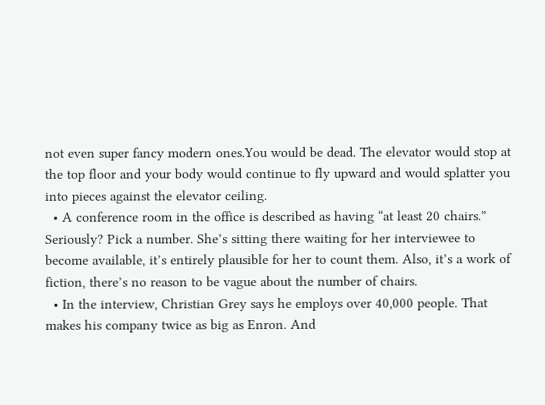not even super fancy modern ones.You would be dead. The elevator would stop at the top floor and your body would continue to fly upward and would splatter you into pieces against the elevator ceiling.
  • A conference room in the office is described as having “at least 20 chairs.” Seriously? Pick a number. She’s sitting there waiting for her interviewee to become available, it’s entirely plausible for her to count them. Also, it’s a work of fiction, there’s no reason to be vague about the number of chairs.
  • In the interview, Christian Grey says he employs over 40,000 people. That makes his company twice as big as Enron. And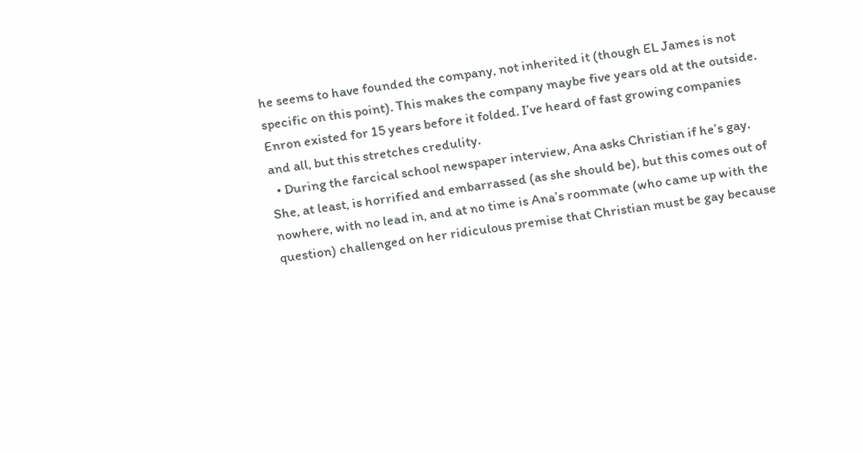he seems to have founded the company, not inherited it (though EL James is not specific on this point). This makes the company maybe five years old at the outside. Enron existed for 15 years before it folded. I’ve heard of fast growing companies and all, but this stretches credulity.
  • During the farcical school newspaper interview, Ana asks Christian if he’s gay. She, at least, is horrified and embarrassed (as she should be), but this comes out of nowhere, with no lead in, and at no time is Ana’s roommate (who came up with the question) challenged on her ridiculous premise that Christian must be gay because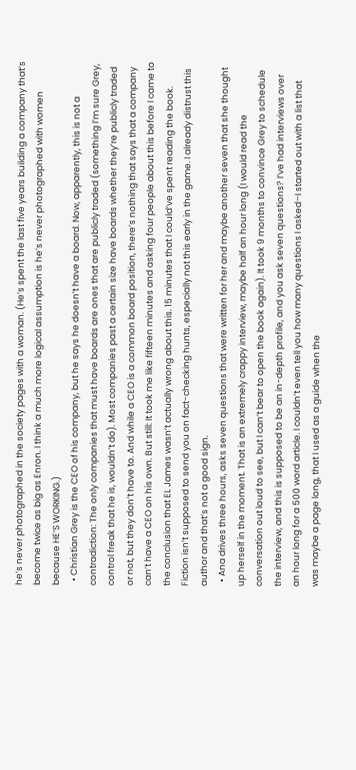he’s never photographed in the society pages with a woman. (He’s spent the last five years building a company that’s become twice as big as Enron. I think a much more logical assumption is he’s never photographed with women because HE’S WORKING.)
  • Christian Grey is the CEO of his company, but he says he doesn’t have a board. Now, apparently, this is not a contradiction: The only companies that must have boards are ones that are publicly traded (something I’m sure Grey, control freak that he is, wouldn’t do). Most companies past a certain size have boards whether they’re publicly traded or not, but they don’t have to. And while a CEO is a common board position, there’s nothing that says that a company can’t have a CEO on his own. But still: It took me like fifteen minutes and asking four people about this before I came to the conclusion that EL James wasn’t actually wrong about this. 15 minutes that I could’ve spent reading the book. Fiction isn’t supposed to send you on fact-checking hunts, especially not this early in the game. I already distrust this author and that’s not a good sign.
  • Ana drives three hours, asks seven questions that were written for her and maybe another seven that she thought up herself in the moment. That is an extremely crappy interview, maybe half an hour long (I would read the conversation out loud to see, but I can’t bear to open the book again). It took 9 months to convince Grey to schedule the interview, and this is supposed to be an in-depth profile, and you ask seven questions? I’ve had interviews over an hour long for a 500 word article. I couldn’t even tell you how many questions I asked–I started out with a list that was maybe a page long, that I used as a guide when the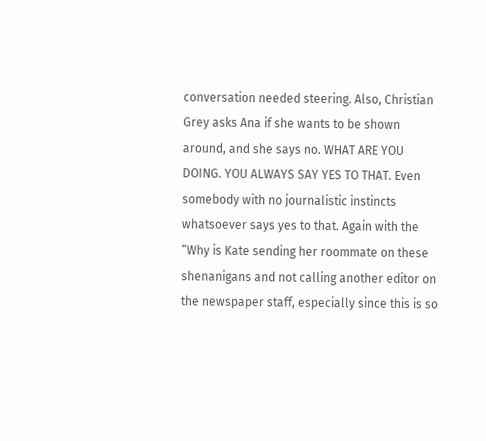conversation needed steering. Also, Christian Grey asks Ana if she wants to be shown around, and she says no. WHAT ARE YOU DOING. YOU ALWAYS SAY YES TO THAT. Even somebody with no journalistic instincts whatsoever says yes to that. Again with the “Why is Kate sending her roommate on these shenanigans and not calling another editor on the newspaper staff, especially since this is so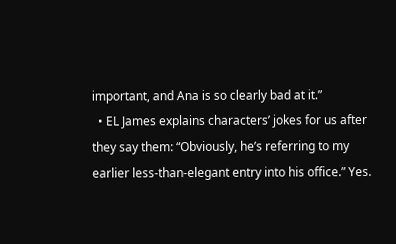important, and Ana is so clearly bad at it.”
  • EL James explains characters’ jokes for us after they say them: “Obviously, he’s referring to my earlier less-than-elegant entry into his office.” Yes.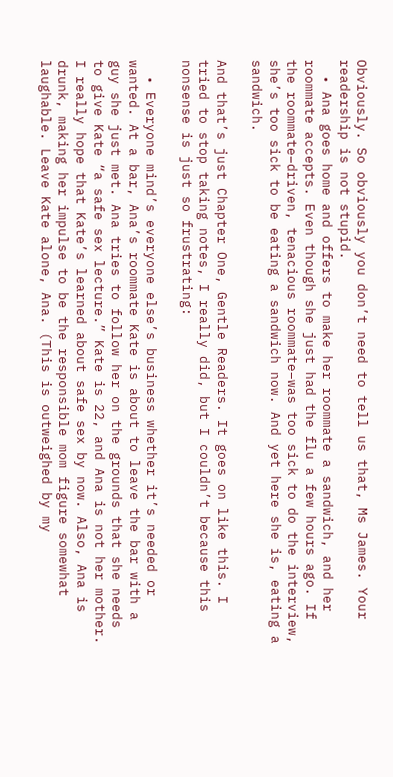Obviously. So obviously you don’t need to tell us that, Ms James. Your readership is not stupid.
  • Ana goes home and offers to make her roommate a sandwich, and her roommate accepts. Even though she just had the flu a few hours ago. If the roommate–driven, tenacious roommate–was too sick to do the interview, she’s too sick to be eating a sandwich now. And yet here she is, eating a sandwich.

And that’s just Chapter One, Gentle Readers. It goes on like this. I tried to stop taking notes, I really did, but I couldn’t because this nonsense is just so frustrating:

  • Everyone mind’s everyone else’s business whether it’s needed or wanted. At a bar, Ana’s roommate Kate is about to leave the bar with a guy she just met. Ana tries to follow her on the grounds that she needs to give Kate “a safe sex lecture.” Kate is 22, and Ana is not her mother. I really hope that Kate’s learned about safe sex by now. Also, Ana is drunk, making her impulse to be the responsible mom figure somewhat laughable. Leave Kate alone, Ana. (This is outweighed by my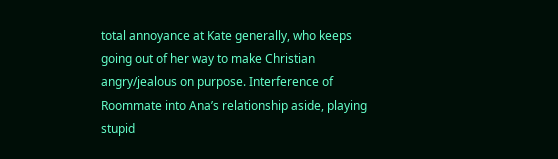total annoyance at Kate generally, who keeps going out of her way to make Christian angry/jealous on purpose. Interference of Roommate into Ana’s relationship aside, playing stupid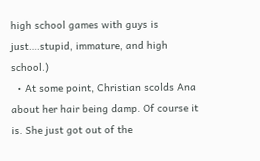high school games with guys is just….stupid, immature, and high school.)
  • At some point, Christian scolds Ana about her hair being damp. Of course it is. She just got out of the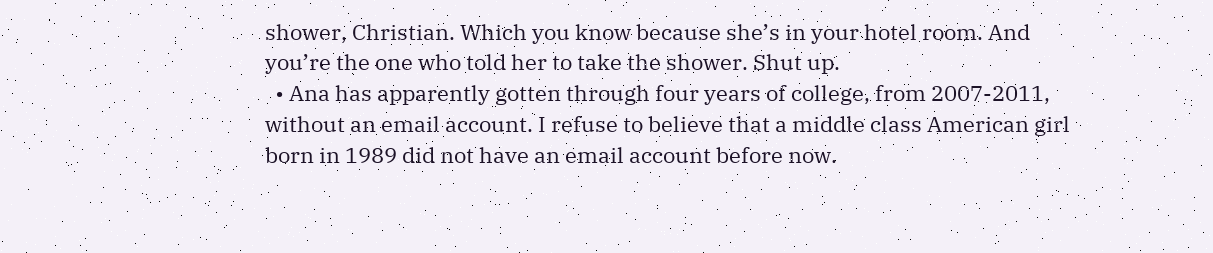shower, Christian. Which you know because she’s in your hotel room. And you’re the one who told her to take the shower. Shut up.
  • Ana has apparently gotten through four years of college, from 2007-2011, without an email account. I refuse to believe that a middle class American girl born in 1989 did not have an email account before now.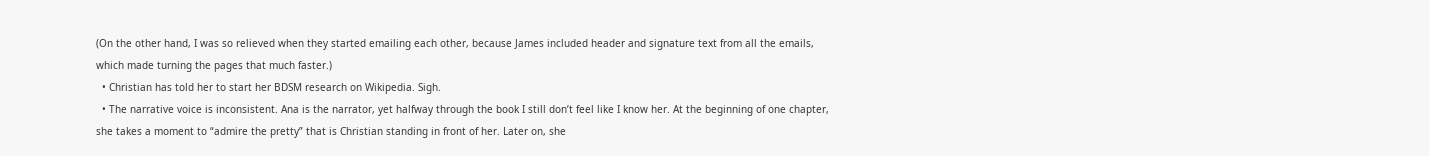(On the other hand, I was so relieved when they started emailing each other, because James included header and signature text from all the emails, which made turning the pages that much faster.)
  • Christian has told her to start her BDSM research on Wikipedia. Sigh.
  • The narrative voice is inconsistent. Ana is the narrator, yet halfway through the book I still don’t feel like I know her. At the beginning of one chapter, she takes a moment to “admire the pretty” that is Christian standing in front of her. Later on, she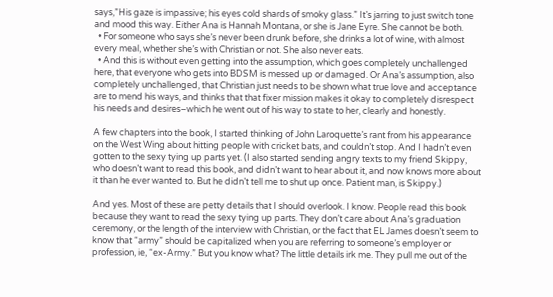says,”His gaze is impassive; his eyes cold shards of smoky glass.” It’s jarring to just switch tone and mood this way. Either Ana is Hannah Montana, or she is Jane Eyre. She cannot be both.
  • For someone who says she’s never been drunk before, she drinks a lot of wine, with almost every meal, whether she’s with Christian or not. She also never eats.
  • And this is without even getting into the assumption, which goes completely unchallenged here, that everyone who gets into BDSM is messed up or damaged. Or Ana’s assumption, also completely unchallenged, that Christian just needs to be shown what true love and acceptance are to mend his ways, and thinks that that fixer mission makes it okay to completely disrespect his needs and desires–which he went out of his way to state to her, clearly and honestly.

A few chapters into the book, I started thinking of John Laroquette’s rant from his appearance on the West Wing about hitting people with cricket bats, and couldn’t stop. And I hadn’t even gotten to the sexy tying up parts yet. (I also started sending angry texts to my friend Skippy, who doesn’t want to read this book, and didn’t want to hear about it, and now knows more about it than he ever wanted to. But he didn’t tell me to shut up once. Patient man, is Skippy.)

And yes. Most of these are petty details that I should overlook. I know. People read this book because they want to read the sexy tying up parts. They don’t care about Ana’s graduation ceremony, or the length of the interview with Christian, or the fact that EL James doesn’t seem to know that “army” should be capitalized when you are referring to someone’s employer or profession, ie, “ex-Army.” But you know what? The little details irk me. They pull me out of the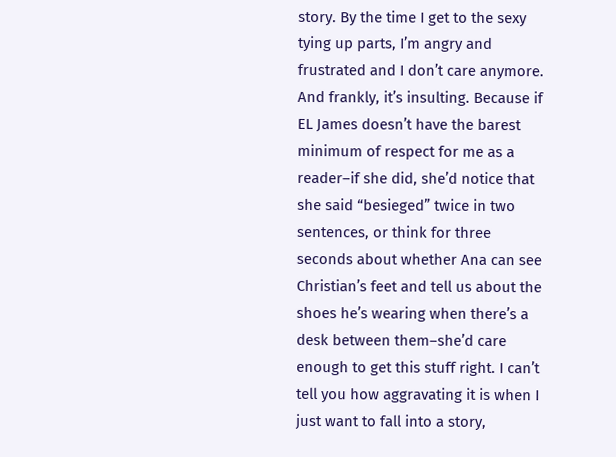story. By the time I get to the sexy tying up parts, I’m angry and frustrated and I don’t care anymore. And frankly, it’s insulting. Because if EL James doesn’t have the barest minimum of respect for me as a reader–if she did, she’d notice that she said “besieged” twice in two sentences, or think for three seconds about whether Ana can see Christian’s feet and tell us about the shoes he’s wearing when there’s a desk between them–she’d care enough to get this stuff right. I can’t tell you how aggravating it is when I just want to fall into a story,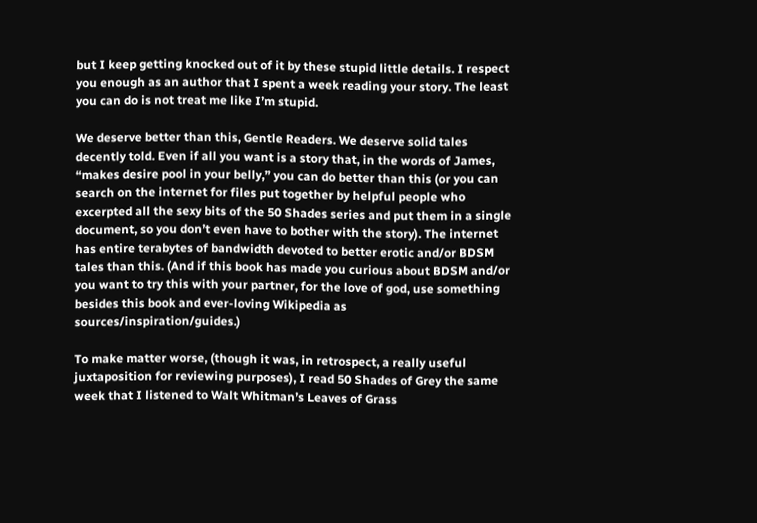but I keep getting knocked out of it by these stupid little details. I respect you enough as an author that I spent a week reading your story. The least you can do is not treat me like I’m stupid.

We deserve better than this, Gentle Readers. We deserve solid tales decently told. Even if all you want is a story that, in the words of James, “makes desire pool in your belly,” you can do better than this (or you can search on the internet for files put together by helpful people who excerpted all the sexy bits of the 50 Shades series and put them in a single document, so you don’t even have to bother with the story). The internet has entire terabytes of bandwidth devoted to better erotic and/or BDSM tales than this. (And if this book has made you curious about BDSM and/or you want to try this with your partner, for the love of god, use something besides this book and ever-loving Wikipedia as sources/inspiration/guides.)

To make matter worse, (though it was, in retrospect, a really useful juxtaposition for reviewing purposes), I read 50 Shades of Grey the same week that I listened to Walt Whitman’s Leaves of Grass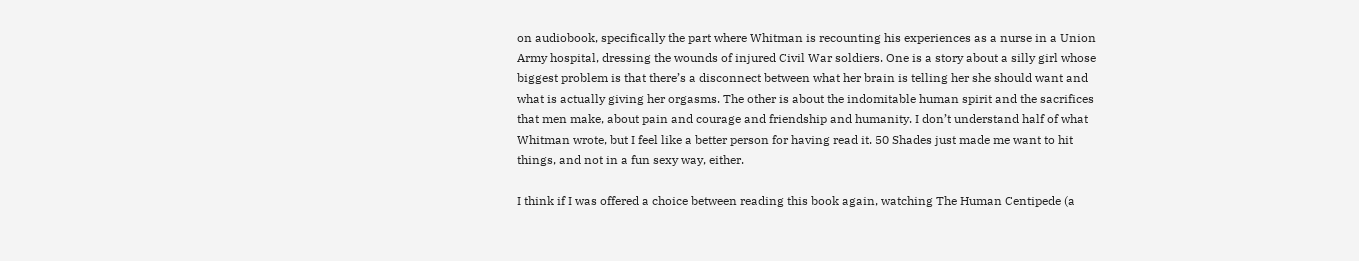on audiobook, specifically the part where Whitman is recounting his experiences as a nurse in a Union Army hospital, dressing the wounds of injured Civil War soldiers. One is a story about a silly girl whose biggest problem is that there’s a disconnect between what her brain is telling her she should want and what is actually giving her orgasms. The other is about the indomitable human spirit and the sacrifices that men make, about pain and courage and friendship and humanity. I don’t understand half of what Whitman wrote, but I feel like a better person for having read it. 50 Shades just made me want to hit things, and not in a fun sexy way, either.

I think if I was offered a choice between reading this book again, watching The Human Centipede (a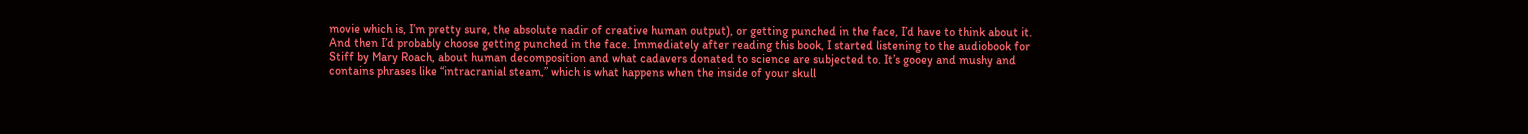movie which is, I’m pretty sure, the absolute nadir of creative human output), or getting punched in the face, I’d have to think about it. And then I’d probably choose getting punched in the face. Immediately after reading this book, I started listening to the audiobook for Stiff by Mary Roach, about human decomposition and what cadavers donated to science are subjected to. It’s gooey and mushy and contains phrases like “intracranial steam,” which is what happens when the inside of your skull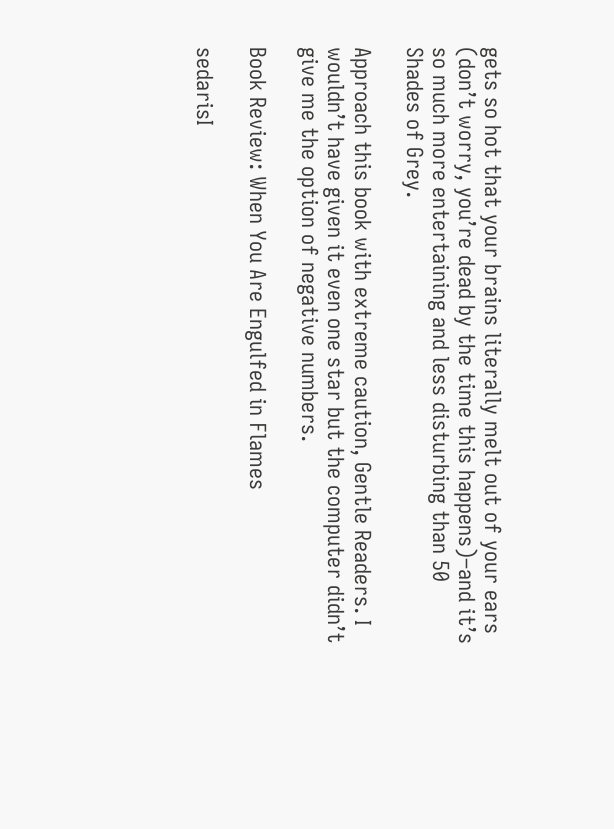gets so hot that your brains literally melt out of your ears (don’t worry, you’re dead by the time this happens)–and it’s so much more entertaining and less disturbing than 50 Shades of Grey.

Approach this book with extreme caution, Gentle Readers. I wouldn’t have given it even one star but the computer didn’t give me the option of negative numbers.

Book Review: When You Are Engulfed in Flames

sedarisI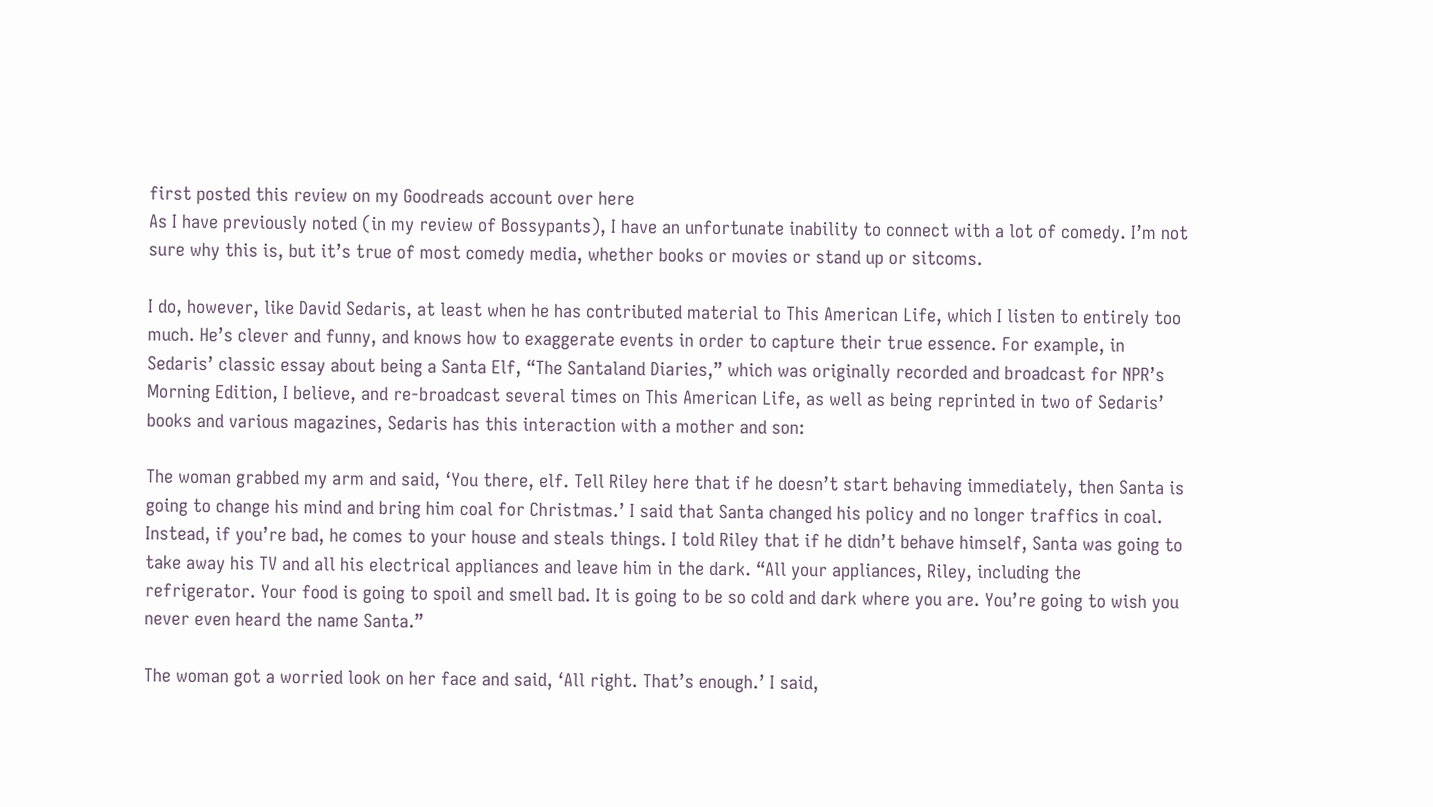first posted this review on my Goodreads account over here
As I have previously noted (in my review of Bossypants), I have an unfortunate inability to connect with a lot of comedy. I’m not sure why this is, but it’s true of most comedy media, whether books or movies or stand up or sitcoms.

I do, however, like David Sedaris, at least when he has contributed material to This American Life, which I listen to entirely too much. He’s clever and funny, and knows how to exaggerate events in order to capture their true essence. For example, in Sedaris’ classic essay about being a Santa Elf, “The Santaland Diaries,” which was originally recorded and broadcast for NPR’s Morning Edition, I believe, and re-broadcast several times on This American Life, as well as being reprinted in two of Sedaris’ books and various magazines, Sedaris has this interaction with a mother and son:

The woman grabbed my arm and said, ‘You there, elf. Tell Riley here that if he doesn’t start behaving immediately, then Santa is going to change his mind and bring him coal for Christmas.’ I said that Santa changed his policy and no longer traffics in coal. Instead, if you’re bad, he comes to your house and steals things. I told Riley that if he didn’t behave himself, Santa was going to take away his TV and all his electrical appliances and leave him in the dark. “All your appliances, Riley, including the refrigerator. Your food is going to spoil and smell bad. It is going to be so cold and dark where you are. You’re going to wish you never even heard the name Santa.”

The woman got a worried look on her face and said, ‘All right. That’s enough.’ I said,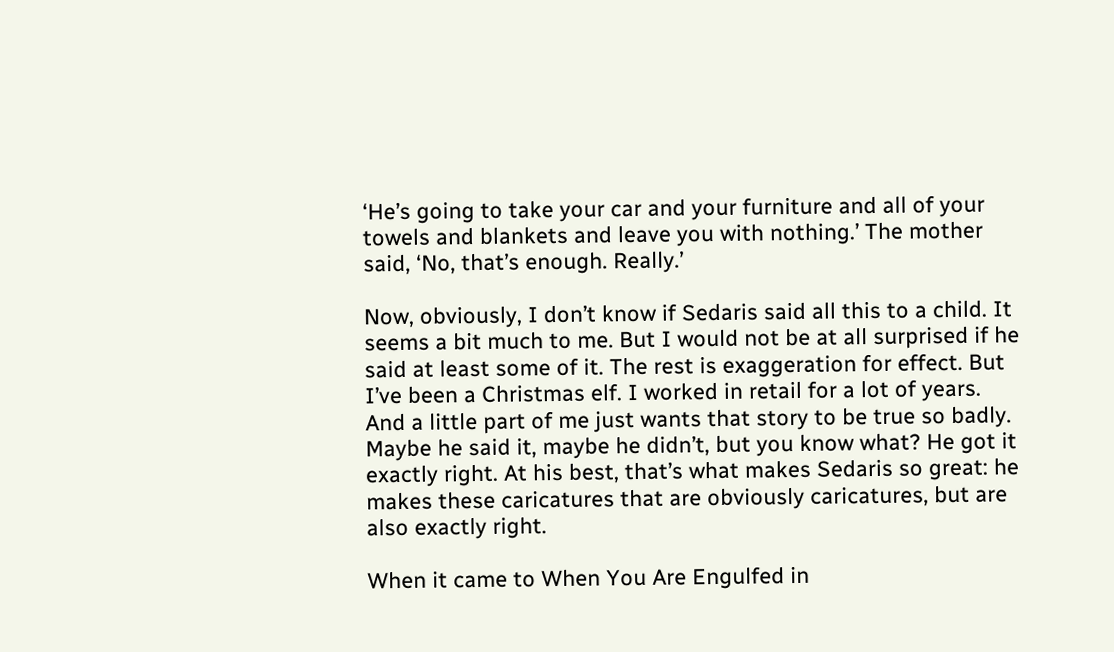‘He’s going to take your car and your furniture and all of your towels and blankets and leave you with nothing.’ The mother said, ‘No, that’s enough. Really.’

Now, obviously, I don’t know if Sedaris said all this to a child. It seems a bit much to me. But I would not be at all surprised if he said at least some of it. The rest is exaggeration for effect. But I’ve been a Christmas elf. I worked in retail for a lot of years. And a little part of me just wants that story to be true so badly. Maybe he said it, maybe he didn’t, but you know what? He got it exactly right. At his best, that’s what makes Sedaris so great: he makes these caricatures that are obviously caricatures, but are also exactly right.

When it came to When You Are Engulfed in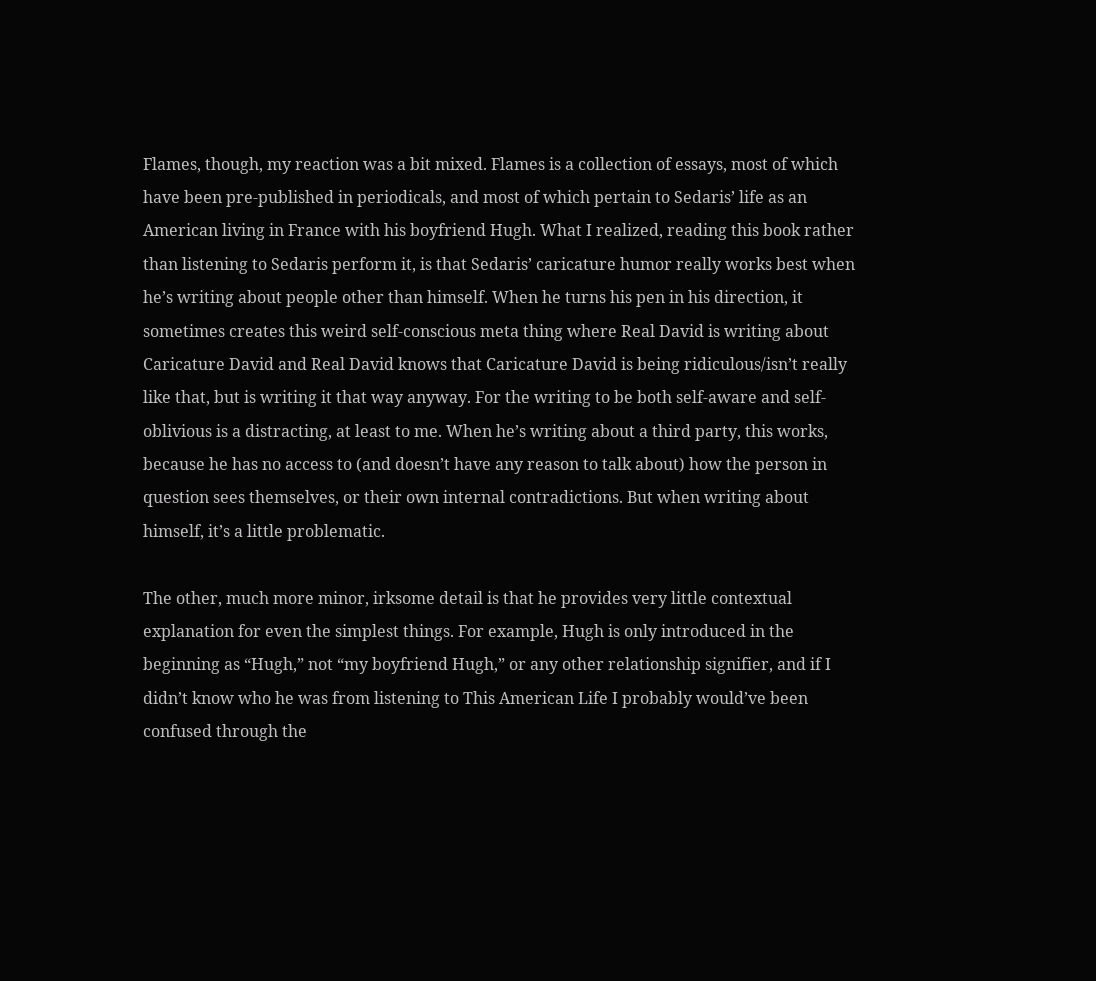Flames, though, my reaction was a bit mixed. Flames is a collection of essays, most of which have been pre-published in periodicals, and most of which pertain to Sedaris’ life as an American living in France with his boyfriend Hugh. What I realized, reading this book rather than listening to Sedaris perform it, is that Sedaris’ caricature humor really works best when he’s writing about people other than himself. When he turns his pen in his direction, it sometimes creates this weird self-conscious meta thing where Real David is writing about Caricature David and Real David knows that Caricature David is being ridiculous/isn’t really like that, but is writing it that way anyway. For the writing to be both self-aware and self-oblivious is a distracting, at least to me. When he’s writing about a third party, this works, because he has no access to (and doesn’t have any reason to talk about) how the person in question sees themselves, or their own internal contradictions. But when writing about himself, it’s a little problematic.

The other, much more minor, irksome detail is that he provides very little contextual explanation for even the simplest things. For example, Hugh is only introduced in the beginning as “Hugh,” not “my boyfriend Hugh,” or any other relationship signifier, and if I didn’t know who he was from listening to This American Life I probably would’ve been confused through the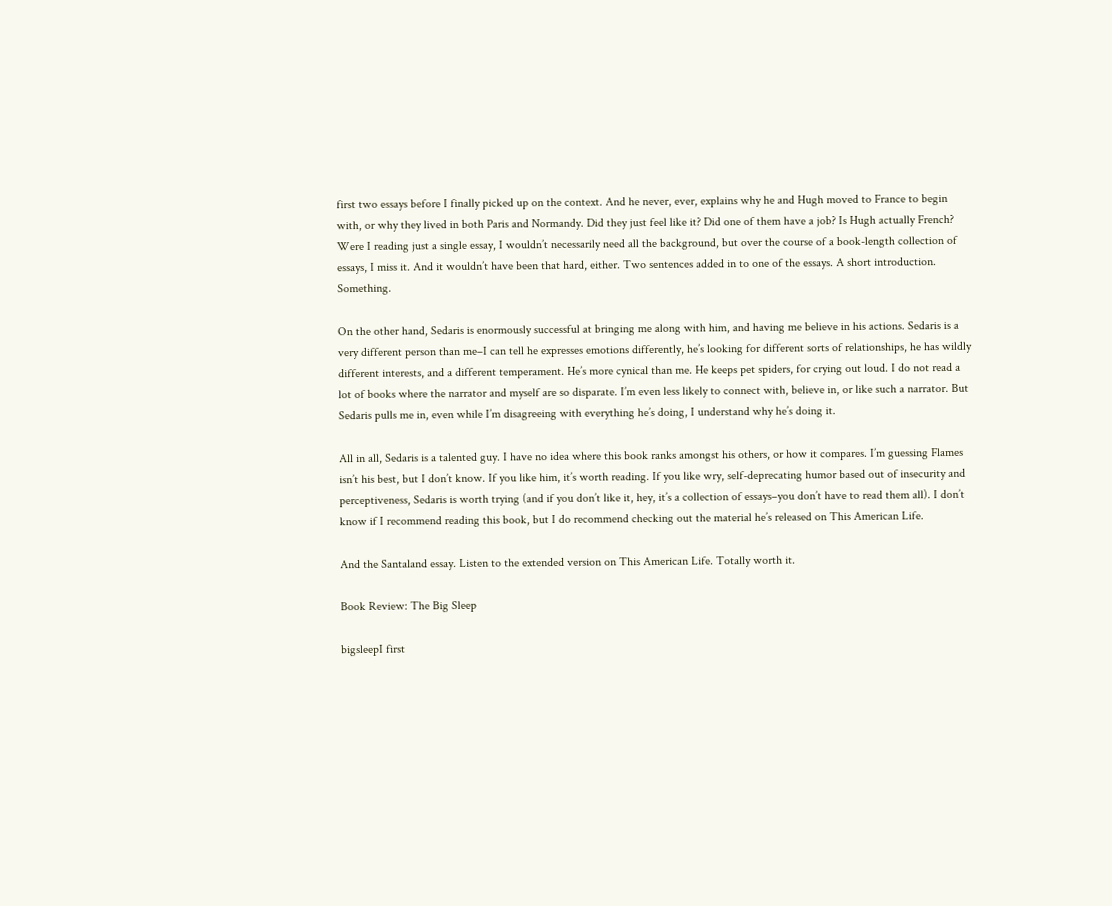first two essays before I finally picked up on the context. And he never, ever, explains why he and Hugh moved to France to begin with, or why they lived in both Paris and Normandy. Did they just feel like it? Did one of them have a job? Is Hugh actually French? Were I reading just a single essay, I wouldn’t necessarily need all the background, but over the course of a book-length collection of essays, I miss it. And it wouldn’t have been that hard, either. Two sentences added in to one of the essays. A short introduction. Something.

On the other hand, Sedaris is enormously successful at bringing me along with him, and having me believe in his actions. Sedaris is a very different person than me–I can tell he expresses emotions differently, he’s looking for different sorts of relationships, he has wildly different interests, and a different temperament. He’s more cynical than me. He keeps pet spiders, for crying out loud. I do not read a lot of books where the narrator and myself are so disparate. I’m even less likely to connect with, believe in, or like such a narrator. But Sedaris pulls me in, even while I’m disagreeing with everything he’s doing, I understand why he’s doing it.

All in all, Sedaris is a talented guy. I have no idea where this book ranks amongst his others, or how it compares. I’m guessing Flames isn’t his best, but I don’t know. If you like him, it’s worth reading. If you like wry, self-deprecating humor based out of insecurity and perceptiveness, Sedaris is worth trying (and if you don’t like it, hey, it’s a collection of essays–you don’t have to read them all). I don’t know if I recommend reading this book, but I do recommend checking out the material he’s released on This American Life.

And the Santaland essay. Listen to the extended version on This American Life. Totally worth it.

Book Review: The Big Sleep

bigsleepI first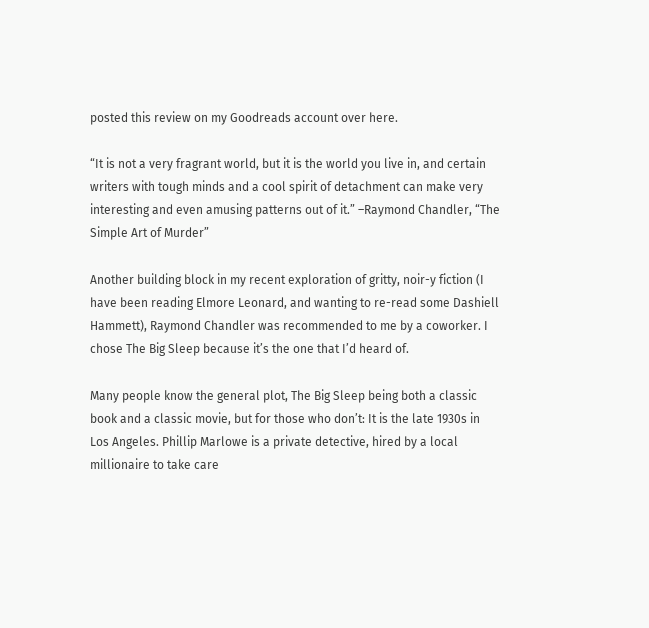posted this review on my Goodreads account over here.

“It is not a very fragrant world, but it is the world you live in, and certain writers with tough minds and a cool spirit of detachment can make very interesting and even amusing patterns out of it.” –Raymond Chandler, “The Simple Art of Murder”

Another building block in my recent exploration of gritty, noir-y fiction (I have been reading Elmore Leonard, and wanting to re-read some Dashiell Hammett), Raymond Chandler was recommended to me by a coworker. I chose The Big Sleep because it’s the one that I’d heard of.

Many people know the general plot, The Big Sleep being both a classic book and a classic movie, but for those who don’t: It is the late 1930s in Los Angeles. Phillip Marlowe is a private detective, hired by a local millionaire to take care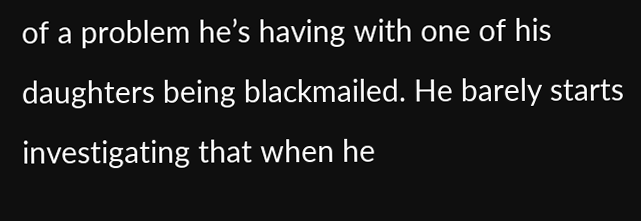of a problem he’s having with one of his daughters being blackmailed. He barely starts investigating that when he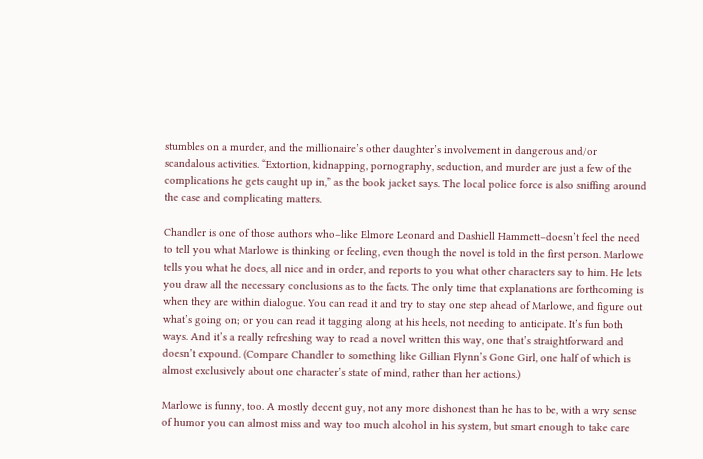stumbles on a murder, and the millionaire’s other daughter’s involvement in dangerous and/or scandalous activities. “Extortion, kidnapping, pornography, seduction, and murder are just a few of the complications he gets caught up in,” as the book jacket says. The local police force is also sniffing around the case and complicating matters.

Chandler is one of those authors who–like Elmore Leonard and Dashiell Hammett–doesn’t feel the need to tell you what Marlowe is thinking or feeling, even though the novel is told in the first person. Marlowe tells you what he does, all nice and in order, and reports to you what other characters say to him. He lets you draw all the necessary conclusions as to the facts. The only time that explanations are forthcoming is when they are within dialogue. You can read it and try to stay one step ahead of Marlowe, and figure out what’s going on; or you can read it tagging along at his heels, not needing to anticipate. It’s fun both ways. And it’s a really refreshing way to read a novel written this way, one that’s straightforward and doesn’t expound. (Compare Chandler to something like Gillian Flynn’s Gone Girl, one half of which is almost exclusively about one character’s state of mind, rather than her actions.)

Marlowe is funny, too. A mostly decent guy, not any more dishonest than he has to be, with a wry sense of humor you can almost miss and way too much alcohol in his system, but smart enough to take care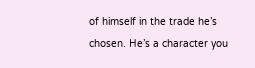of himself in the trade he’s chosen. He’s a character you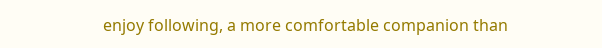enjoy following, a more comfortable companion than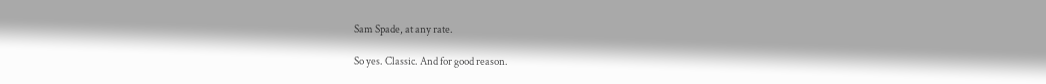Sam Spade, at any rate.

So yes. Classic. And for good reason.